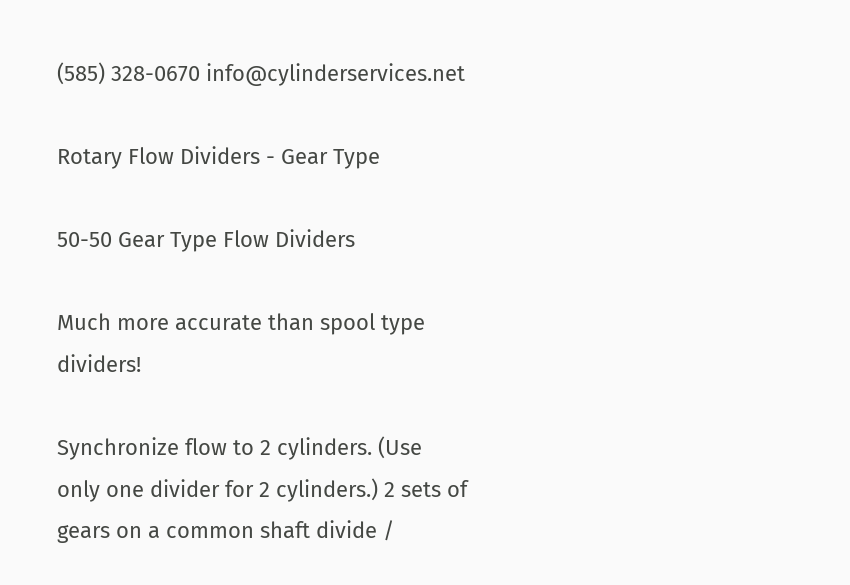(585) 328-0670 info@cylinderservices.net

Rotary Flow Dividers - Gear Type

50-50 Gear Type Flow Dividers

Much more accurate than spool type dividers!

Synchronize flow to 2 cylinders. (Use only one divider for 2 cylinders.) 2 sets of gears on a common shaft divide /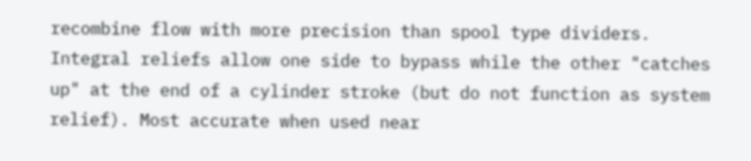recombine flow with more precision than spool type dividers. Integral reliefs allow one side to bypass while the other "catches up" at the end of a cylinder stroke (but do not function as system relief). Most accurate when used near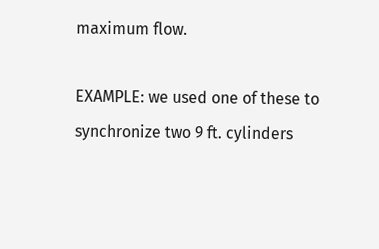maximum flow.

EXAMPLE: we used one of these to synchronize two 9 ft. cylinders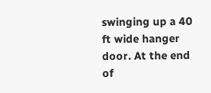swinging up a 40 ft wide hanger door. At the end of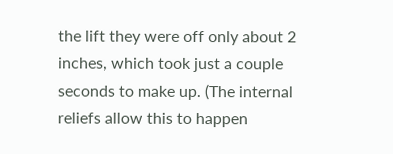the lift they were off only about 2 inches, which took just a couple seconds to make up. (The internal reliefs allow this to happen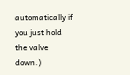automatically if you just hold the valve down.)